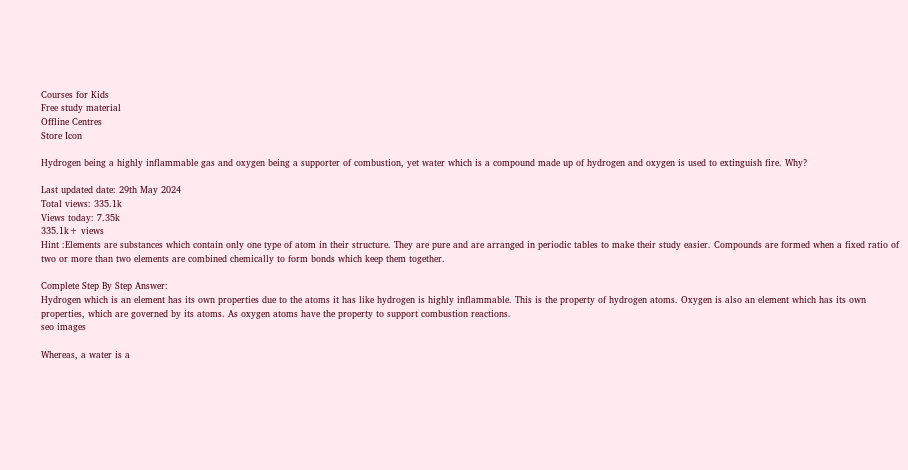Courses for Kids
Free study material
Offline Centres
Store Icon

Hydrogen being a highly inflammable gas and oxygen being a supporter of combustion, yet water which is a compound made up of hydrogen and oxygen is used to extinguish fire. Why?

Last updated date: 29th May 2024
Total views: 335.1k
Views today: 7.35k
335.1k+ views
Hint :Elements are substances which contain only one type of atom in their structure. They are pure and are arranged in periodic tables to make their study easier. Compounds are formed when a fixed ratio of two or more than two elements are combined chemically to form bonds which keep them together.

Complete Step By Step Answer:
Hydrogen which is an element has its own properties due to the atoms it has like hydrogen is highly inflammable. This is the property of hydrogen atoms. Oxygen is also an element which has its own properties, which are governed by its atoms. As oxygen atoms have the property to support combustion reactions.
seo images

Whereas, a water is a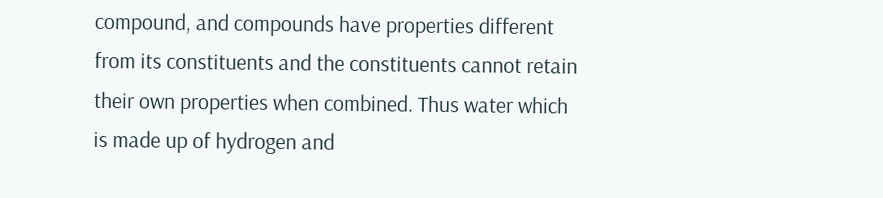compound, and compounds have properties different from its constituents and the constituents cannot retain their own properties when combined. Thus water which is made up of hydrogen and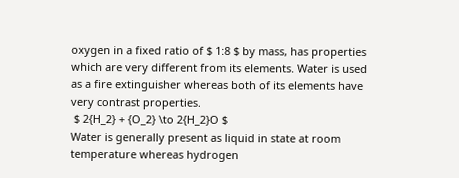oxygen in a fixed ratio of $ 1:8 $ by mass, has properties which are very different from its elements. Water is used as a fire extinguisher whereas both of its elements have very contrast properties.
 $ 2{H_2} + {O_2} \to 2{H_2}O $
Water is generally present as liquid in state at room temperature whereas hydrogen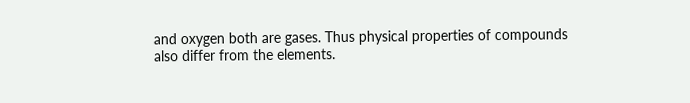and oxygen both are gases. Thus physical properties of compounds also differ from the elements.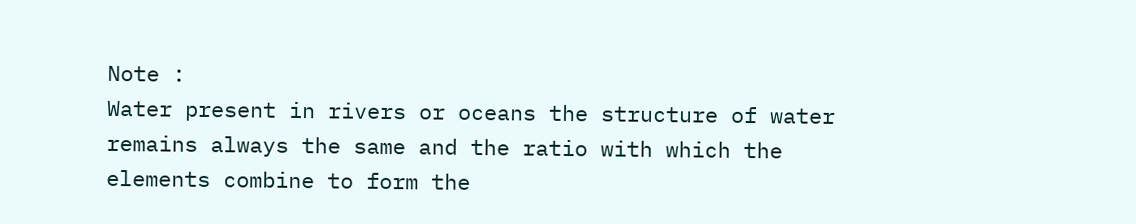Note :
Water present in rivers or oceans the structure of water remains always the same and the ratio with which the elements combine to form the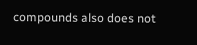compounds also does not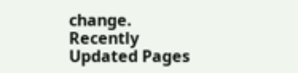change.
Recently Updated Pages